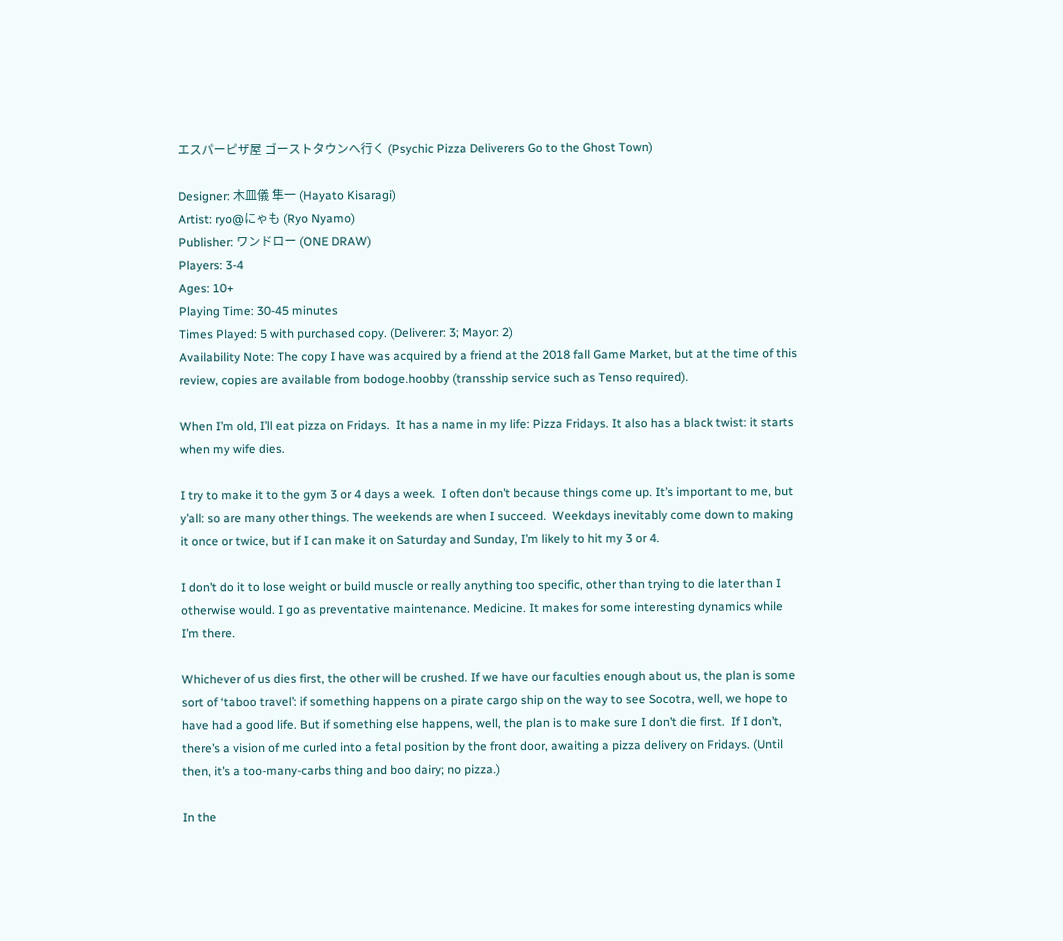エスパーピザ屋 ゴーストタウンへ行く (Psychic Pizza Deliverers Go to the Ghost Town)

Designer: 木皿儀 隼一 (Hayato Kisaragi)
Artist: ryo@にゃも (Ryo Nyamo)
Publisher: ワンドロー (ONE DRAW)
Players: 3-4
Ages: 10+
Playing Time: 30-45 minutes
Times Played: 5 with purchased copy. (Deliverer: 3; Mayor: 2)
Availability Note: The copy I have was acquired by a friend at the 2018 fall Game Market, but at the time of this review, copies are available from bodoge.hoobby (transship service such as Tenso required).

When I’m old, I’ll eat pizza on Fridays.  It has a name in my life: Pizza Fridays. It also has a black twist: it starts when my wife dies.

I try to make it to the gym 3 or 4 days a week.  I often don’t because things come up. It’s important to me, but y’all: so are many other things. The weekends are when I succeed.  Weekdays inevitably come down to making it once or twice, but if I can make it on Saturday and Sunday, I’m likely to hit my 3 or 4.

I don’t do it to lose weight or build muscle or really anything too specific, other than trying to die later than I otherwise would. I go as preventative maintenance. Medicine. It makes for some interesting dynamics while I’m there.

Whichever of us dies first, the other will be crushed. If we have our faculties enough about us, the plan is some sort of ‘taboo travel’: if something happens on a pirate cargo ship on the way to see Socotra, well, we hope to have had a good life. But if something else happens, well, the plan is to make sure I don’t die first.  If I don’t, there’s a vision of me curled into a fetal position by the front door, awaiting a pizza delivery on Fridays. (Until then, it’s a too-many-carbs thing and boo dairy; no pizza.)

In the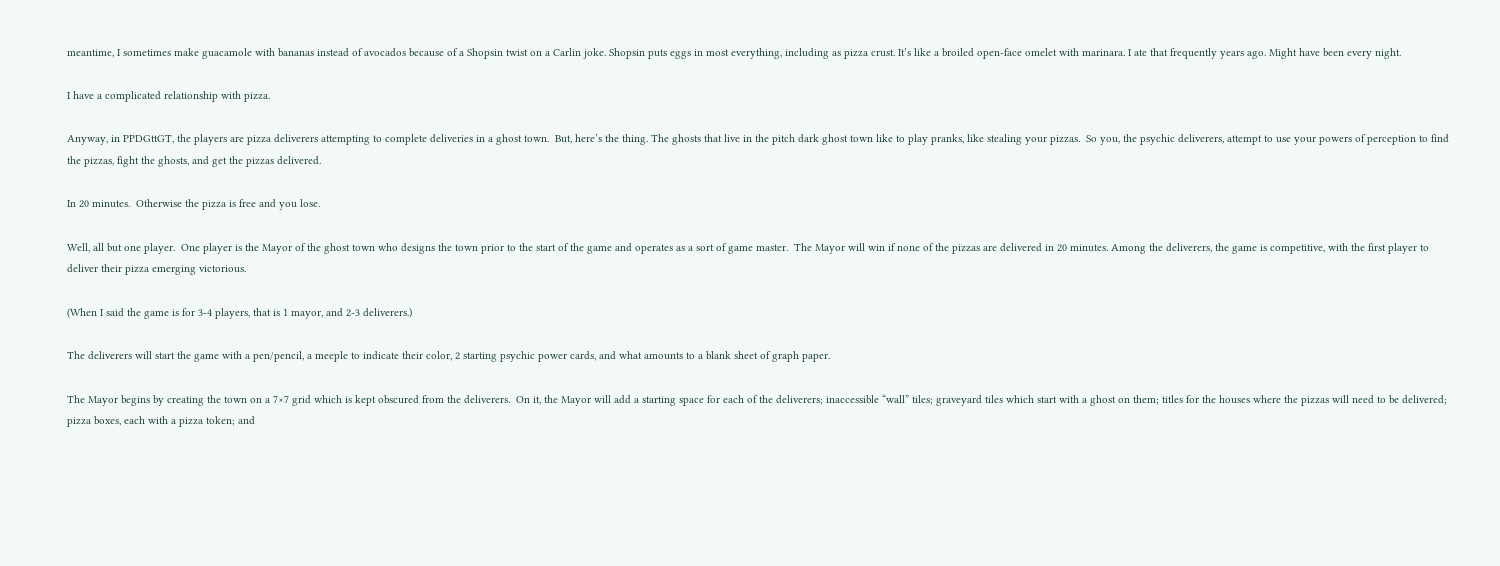meantime, I sometimes make guacamole with bananas instead of avocados because of a Shopsin twist on a Carlin joke. Shopsin puts eggs in most everything, including as pizza crust. It’s like a broiled open-face omelet with marinara. I ate that frequently years ago. Might have been every night.

I have a complicated relationship with pizza.

Anyway, in PPDGttGT, the players are pizza deliverers attempting to complete deliveries in a ghost town.  But, here’s the thing. The ghosts that live in the pitch dark ghost town like to play pranks, like stealing your pizzas.  So you, the psychic deliverers, attempt to use your powers of perception to find the pizzas, fight the ghosts, and get the pizzas delivered.

In 20 minutes.  Otherwise the pizza is free and you lose.

Well, all but one player.  One player is the Mayor of the ghost town who designs the town prior to the start of the game and operates as a sort of game master.  The Mayor will win if none of the pizzas are delivered in 20 minutes. Among the deliverers, the game is competitive, with the first player to deliver their pizza emerging victorious.

(When I said the game is for 3-4 players, that is 1 mayor, and 2-3 deliverers.)

The deliverers will start the game with a pen/pencil, a meeple to indicate their color, 2 starting psychic power cards, and what amounts to a blank sheet of graph paper.

The Mayor begins by creating the town on a 7×7 grid which is kept obscured from the deliverers.  On it, the Mayor will add a starting space for each of the deliverers; inaccessible “wall” tiles; graveyard tiles which start with a ghost on them; titles for the houses where the pizzas will need to be delivered; pizza boxes, each with a pizza token; and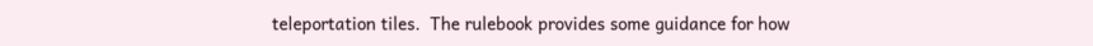teleportation tiles.  The rulebook provides some guidance for how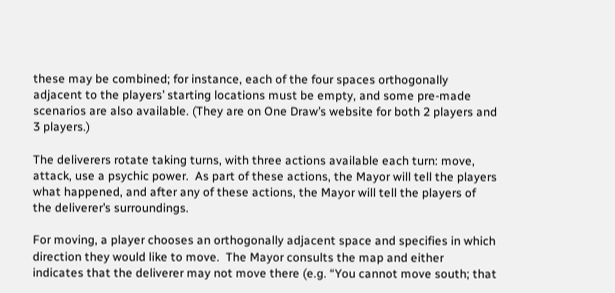these may be combined; for instance, each of the four spaces orthogonally adjacent to the players’ starting locations must be empty, and some pre-made scenarios are also available. (They are on One Draw’s website for both 2 players and 3 players.)

The deliverers rotate taking turns, with three actions available each turn: move, attack, use a psychic power.  As part of these actions, the Mayor will tell the players what happened, and after any of these actions, the Mayor will tell the players of the deliverer’s surroundings.

For moving, a player chooses an orthogonally adjacent space and specifies in which direction they would like to move.  The Mayor consults the map and either indicates that the deliverer may not move there (e.g. “You cannot move south; that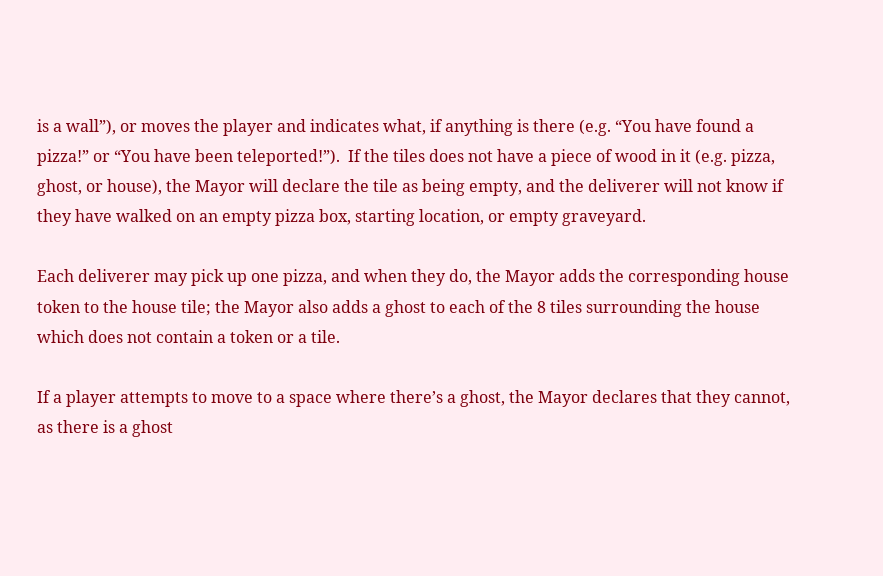is a wall”), or moves the player and indicates what, if anything is there (e.g. “You have found a pizza!” or “You have been teleported!”).  If the tiles does not have a piece of wood in it (e.g. pizza, ghost, or house), the Mayor will declare the tile as being empty, and the deliverer will not know if they have walked on an empty pizza box, starting location, or empty graveyard.

Each deliverer may pick up one pizza, and when they do, the Mayor adds the corresponding house token to the house tile; the Mayor also adds a ghost to each of the 8 tiles surrounding the house which does not contain a token or a tile.

If a player attempts to move to a space where there’s a ghost, the Mayor declares that they cannot, as there is a ghost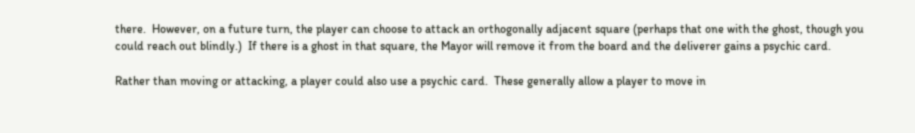there.  However, on a future turn, the player can choose to attack an orthogonally adjacent square (perhaps that one with the ghost, though you could reach out blindly.)  If there is a ghost in that square, the Mayor will remove it from the board and the deliverer gains a psychic card.

Rather than moving or attacking, a player could also use a psychic card.  These generally allow a player to move in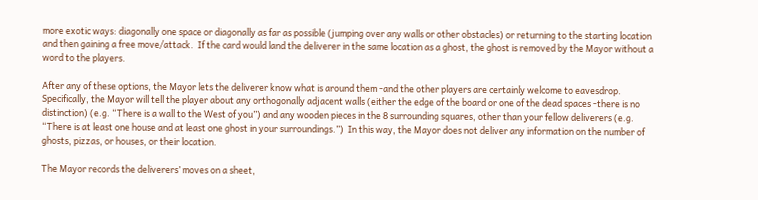more exotic ways: diagonally one space or diagonally as far as possible (jumping over any walls or other obstacles) or returning to the starting location and then gaining a free move/attack.  If the card would land the deliverer in the same location as a ghost, the ghost is removed by the Mayor without a word to the players.

After any of these options, the Mayor lets the deliverer know what is around them -and the other players are certainly welcome to eavesdrop. Specifically, the Mayor will tell the player about any orthogonally adjacent walls (either the edge of the board or one of the dead spaces -there is no distinction) (e.g. “There is a wall to the West of you”) and any wooden pieces in the 8 surrounding squares, other than your fellow deliverers (e.g. “There is at least one house and at least one ghost in your surroundings.”)  In this way, the Mayor does not deliver any information on the number of ghosts, pizzas, or houses, or their location.

The Mayor records the deliverers’ moves on a sheet,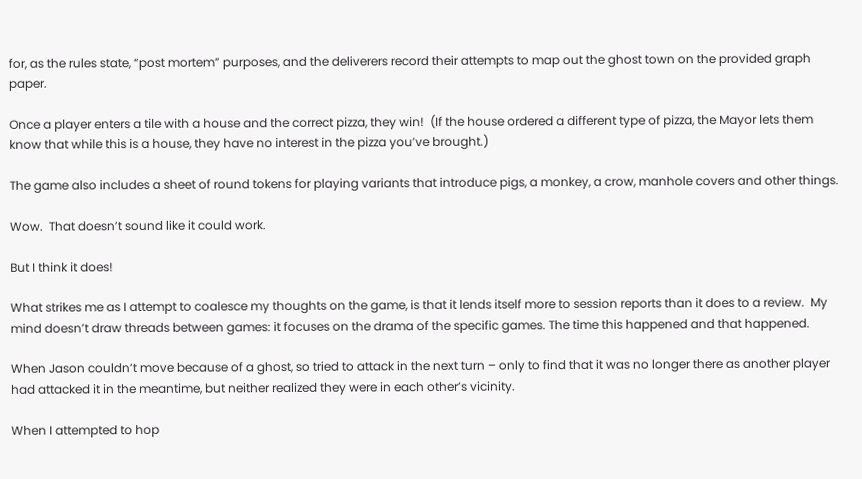for, as the rules state, “post mortem” purposes, and the deliverers record their attempts to map out the ghost town on the provided graph paper.

Once a player enters a tile with a house and the correct pizza, they win!  (If the house ordered a different type of pizza, the Mayor lets them know that while this is a house, they have no interest in the pizza you’ve brought.)

The game also includes a sheet of round tokens for playing variants that introduce pigs, a monkey, a crow, manhole covers and other things.

Wow.  That doesn’t sound like it could work.

But I think it does!

What strikes me as I attempt to coalesce my thoughts on the game, is that it lends itself more to session reports than it does to a review.  My mind doesn’t draw threads between games: it focuses on the drama of the specific games. The time this happened and that happened.

When Jason couldn’t move because of a ghost, so tried to attack in the next turn – only to find that it was no longer there as another player had attacked it in the meantime, but neither realized they were in each other’s vicinity.

When I attempted to hop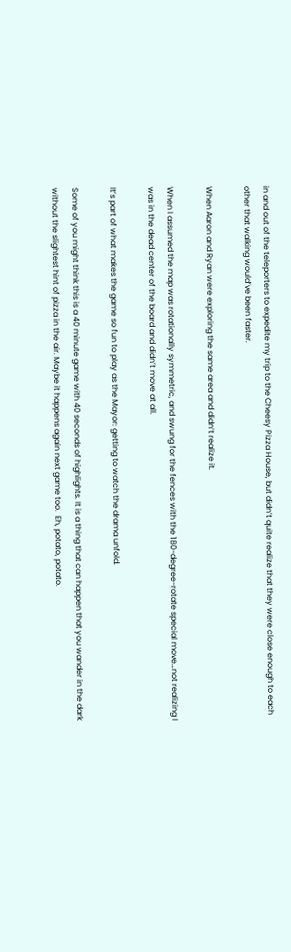in and out of the teleporters to expedite my trip to the Cheesy Pizza House, but didn’t quite realize that they were close enough to each other that walking would’ve been faster.

When Aaron and Ryan were exploring the same area and didn’t realize it.

When I assumed the map was rotationally symmetric, and swung for the fences with the 180-degree-rotate special move…not realizing I was in the dead center of the board and didn’t move at all.

It’s part of what makes the game so fun to play as the Mayor: getting to watch the drama unfold.

Some of you might think this is a 40 minute game with 40 seconds of highlights. It is a thing that can happen that you wander in the dark without the slightest hint of pizza in the air. Maybe it happens again next game too.  Eh, potato, potato.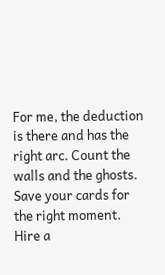For me, the deduction is there and has the right arc. Count the walls and the ghosts. Save your cards for the right moment. Hire a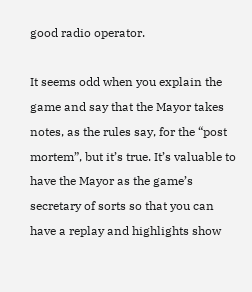good radio operator.

It seems odd when you explain the game and say that the Mayor takes notes, as the rules say, for the “post mortem”, but it’s true. It’s valuable to have the Mayor as the game’s secretary of sorts so that you can have a replay and highlights show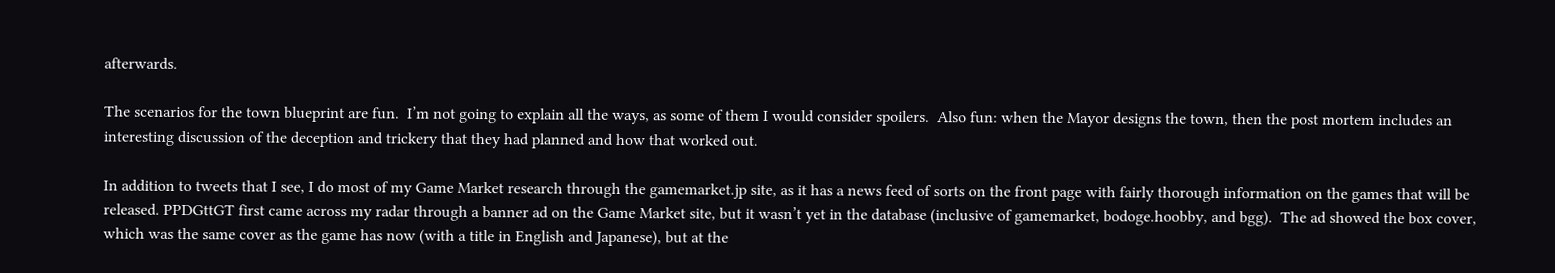afterwards.

The scenarios for the town blueprint are fun.  I’m not going to explain all the ways, as some of them I would consider spoilers.  Also fun: when the Mayor designs the town, then the post mortem includes an interesting discussion of the deception and trickery that they had planned and how that worked out.

In addition to tweets that I see, I do most of my Game Market research through the gamemarket.jp site, as it has a news feed of sorts on the front page with fairly thorough information on the games that will be released. PPDGttGT first came across my radar through a banner ad on the Game Market site, but it wasn’t yet in the database (inclusive of gamemarket, bodoge.hoobby, and bgg).  The ad showed the box cover, which was the same cover as the game has now (with a title in English and Japanese), but at the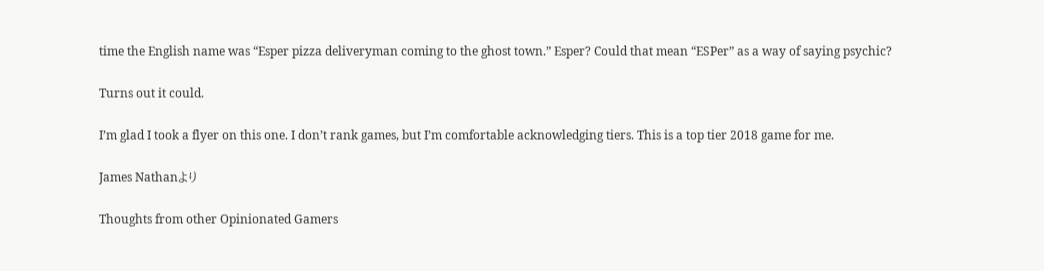time the English name was “Esper pizza deliveryman coming to the ghost town.” Esper? Could that mean “ESPer” as a way of saying psychic?

Turns out it could.

I’m glad I took a flyer on this one. I don’t rank games, but I’m comfortable acknowledging tiers. This is a top tier 2018 game for me.

James Nathanより

Thoughts from other Opinionated Gamers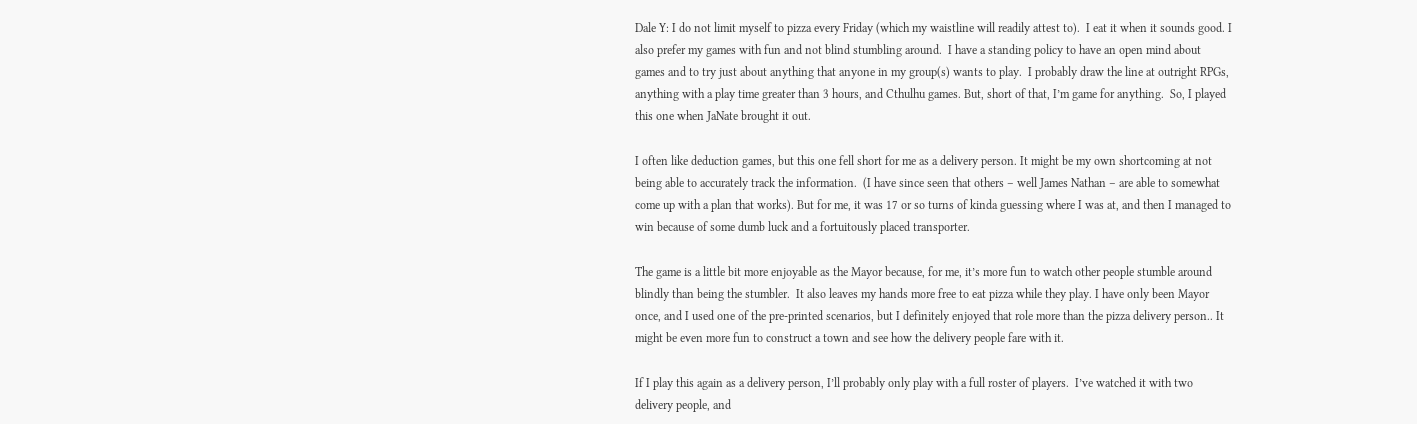Dale Y: I do not limit myself to pizza every Friday (which my waistline will readily attest to).  I eat it when it sounds good. I also prefer my games with fun and not blind stumbling around.  I have a standing policy to have an open mind about games and to try just about anything that anyone in my group(s) wants to play.  I probably draw the line at outright RPGs, anything with a play time greater than 3 hours, and Cthulhu games. But, short of that, I’m game for anything.  So, I played this one when JaNate brought it out.

I often like deduction games, but this one fell short for me as a delivery person. It might be my own shortcoming at not being able to accurately track the information.  (I have since seen that others – well James Nathan – are able to somewhat come up with a plan that works). But for me, it was 17 or so turns of kinda guessing where I was at, and then I managed to win because of some dumb luck and a fortuitously placed transporter.

The game is a little bit more enjoyable as the Mayor because, for me, it’s more fun to watch other people stumble around blindly than being the stumbler.  It also leaves my hands more free to eat pizza while they play. I have only been Mayor once, and I used one of the pre-printed scenarios, but I definitely enjoyed that role more than the pizza delivery person.. It might be even more fun to construct a town and see how the delivery people fare with it.

If I play this again as a delivery person, I’ll probably only play with a full roster of players.  I’ve watched it with two delivery people, and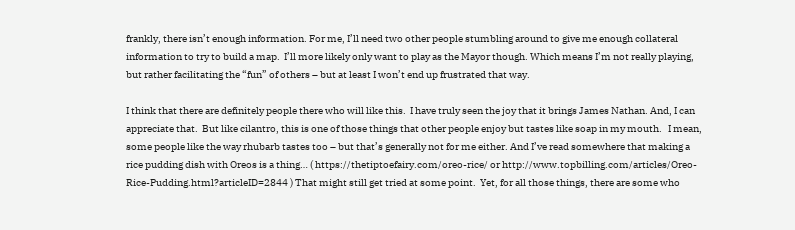frankly, there isn’t enough information. For me, I’ll need two other people stumbling around to give me enough collateral information to try to build a map.  I’ll more likely only want to play as the Mayor though. Which means I’m not really playing, but rather facilitating the “fun” of others – but at least I won’t end up frustrated that way.

I think that there are definitely people there who will like this.  I have truly seen the joy that it brings James Nathan. And, I can appreciate that.  But like cilantro, this is one of those things that other people enjoy but tastes like soap in my mouth.   I mean, some people like the way rhubarb tastes too – but that’s generally not for me either. And I’ve read somewhere that making a rice pudding dish with Oreos is a thing… ( https://thetiptoefairy.com/oreo-rice/ or http://www.topbilling.com/articles/Oreo-Rice-Pudding.html?articleID=2844 ) That might still get tried at some point.  Yet, for all those things, there are some who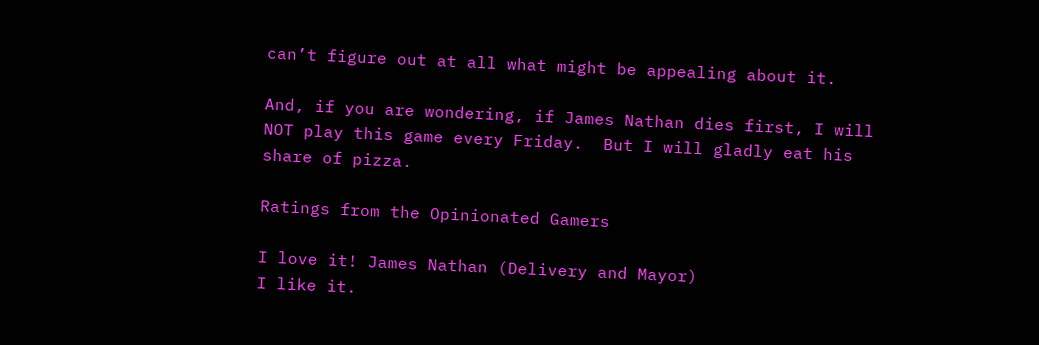can’t figure out at all what might be appealing about it.

And, if you are wondering, if James Nathan dies first, I will NOT play this game every Friday.  But I will gladly eat his share of pizza.

Ratings from the Opinionated Gamers

I love it! James Nathan (Delivery and Mayor)
I like it.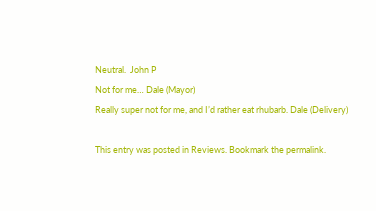Neutral.  John P
Not for me… Dale (Mayor)
Really super not for me, and I’d rather eat rhubarb. Dale (Delivery)

This entry was posted in Reviews. Bookmark the permalink.